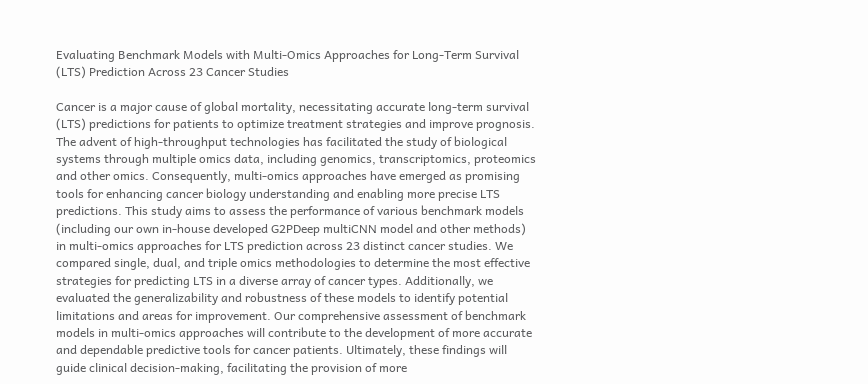Evaluating Benchmark Models with Multi-Omics Approaches for Long-Term Survival (LTS) Prediction Across 23 Cancer Studies

Cancer is a major cause of global mortality, necessitating accurate long-term survival (LTS) predictions for patients to optimize treatment strategies and improve prognosis. The advent of high-throughput technologies has facilitated the study of biological systems through multiple omics data, including genomics, transcriptomics, proteomics and other omics. Consequently, multi-omics approaches have emerged as promising tools for enhancing cancer biology understanding and enabling more precise LTS predictions. This study aims to assess the performance of various benchmark models (including our own in-house developed G2PDeep multiCNN model and other methods) in multi-omics approaches for LTS prediction across 23 distinct cancer studies. We compared single, dual, and triple omics methodologies to determine the most effective strategies for predicting LTS in a diverse array of cancer types. Additionally, we evaluated the generalizability and robustness of these models to identify potential limitations and areas for improvement. Our comprehensive assessment of benchmark models in multi-omics approaches will contribute to the development of more accurate and dependable predictive tools for cancer patients. Ultimately, these findings will guide clinical decision-making, facilitating the provision of more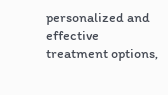personalized and effective treatment options,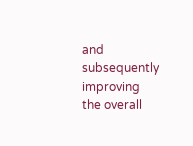and subsequently improving the overall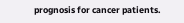prognosis for cancer patients.